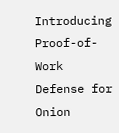Introducing Proof-of-Work Defense for Onion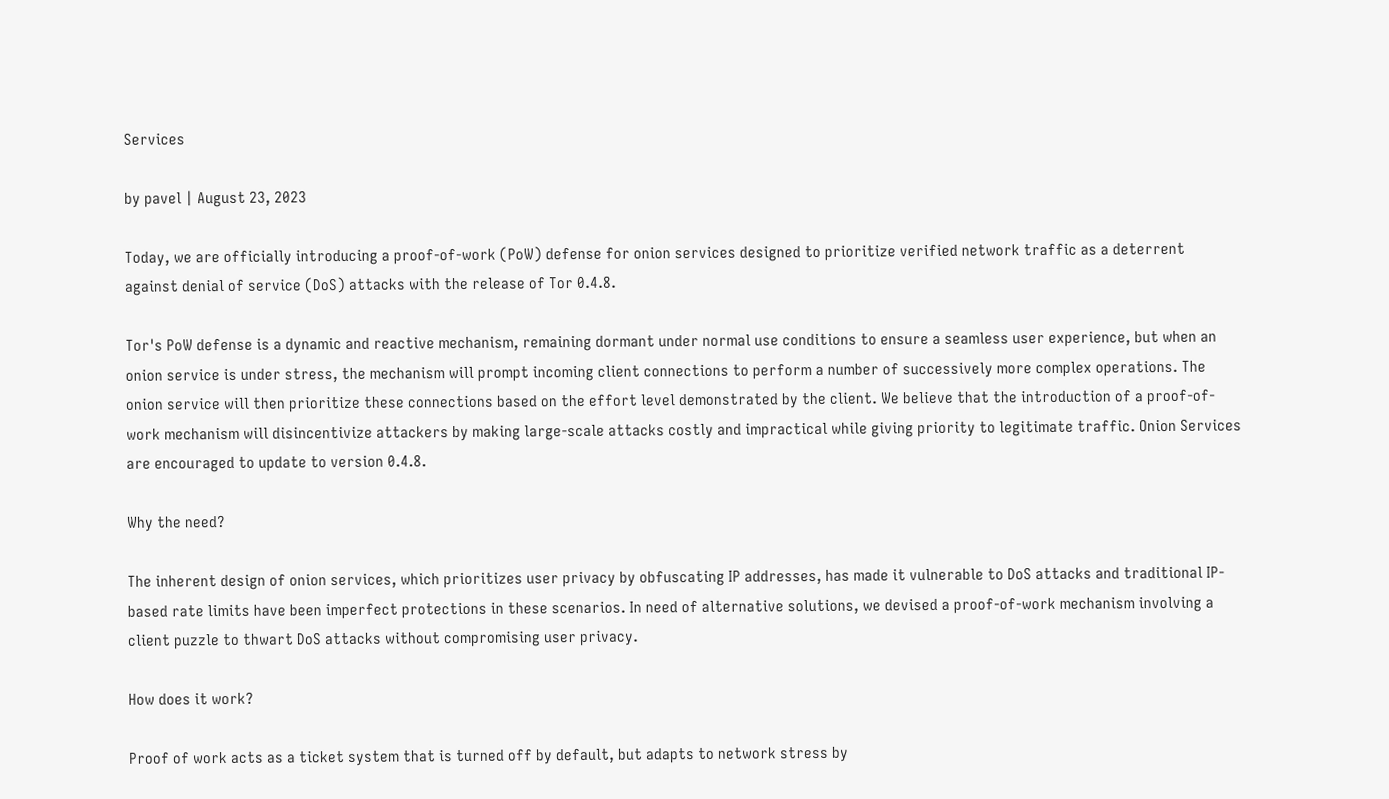Services

by pavel | August 23, 2023

Today, we are officially introducing a proof-of-work (PoW) defense for onion services designed to prioritize verified network traffic as a deterrent against denial of service (DoS) attacks with the release of Tor 0.4.8.

Tor's PoW defense is a dynamic and reactive mechanism, remaining dormant under normal use conditions to ensure a seamless user experience, but when an onion service is under stress, the mechanism will prompt incoming client connections to perform a number of successively more complex operations. The onion service will then prioritize these connections based on the effort level demonstrated by the client. We believe that the introduction of a proof-of-work mechanism will disincentivize attackers by making large-scale attacks costly and impractical while giving priority to legitimate traffic. Onion Services are encouraged to update to version 0.4.8.

Why the need?

The inherent design of onion services, which prioritizes user privacy by obfuscating IP addresses, has made it vulnerable to DoS attacks and traditional IP-based rate limits have been imperfect protections in these scenarios. In need of alternative solutions, we devised a proof-of-work mechanism involving a client puzzle to thwart DoS attacks without compromising user privacy.

How does it work?

Proof of work acts as a ticket system that is turned off by default, but adapts to network stress by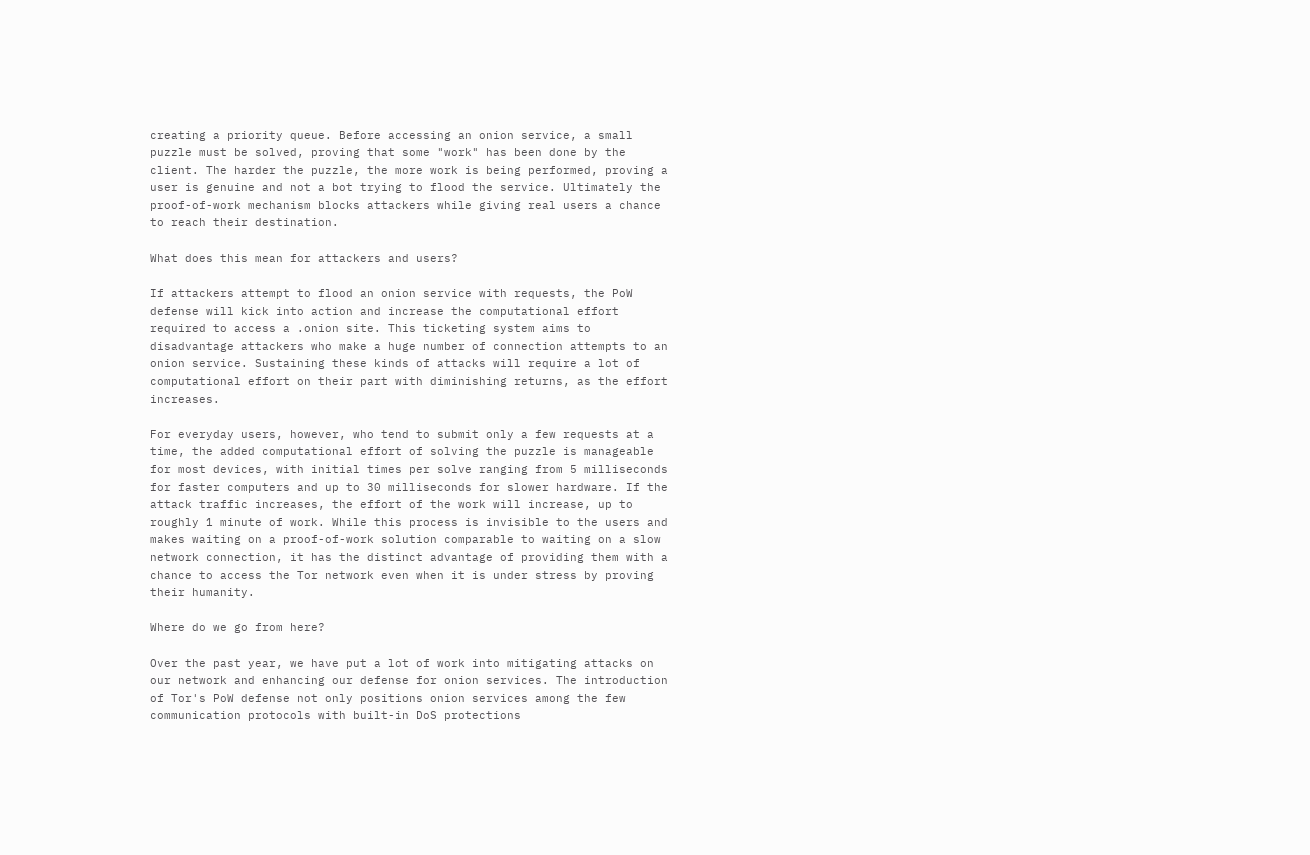creating a priority queue. Before accessing an onion service, a small puzzle must be solved, proving that some "work" has been done by the client. The harder the puzzle, the more work is being performed, proving a user is genuine and not a bot trying to flood the service. Ultimately the proof-of-work mechanism blocks attackers while giving real users a chance to reach their destination.

What does this mean for attackers and users?

If attackers attempt to flood an onion service with requests, the PoW defense will kick into action and increase the computational effort required to access a .onion site. This ticketing system aims to disadvantage attackers who make a huge number of connection attempts to an onion service. Sustaining these kinds of attacks will require a lot of computational effort on their part with diminishing returns, as the effort increases.

For everyday users, however, who tend to submit only a few requests at a time, the added computational effort of solving the puzzle is manageable for most devices, with initial times per solve ranging from 5 milliseconds for faster computers and up to 30 milliseconds for slower hardware. If the attack traffic increases, the effort of the work will increase, up to roughly 1 minute of work. While this process is invisible to the users and makes waiting on a proof-of-work solution comparable to waiting on a slow network connection, it has the distinct advantage of providing them with a chance to access the Tor network even when it is under stress by proving their humanity.

Where do we go from here?

Over the past year, we have put a lot of work into mitigating attacks on our network and enhancing our defense for onion services. The introduction of Tor's PoW defense not only positions onion services among the few communication protocols with built-in DoS protections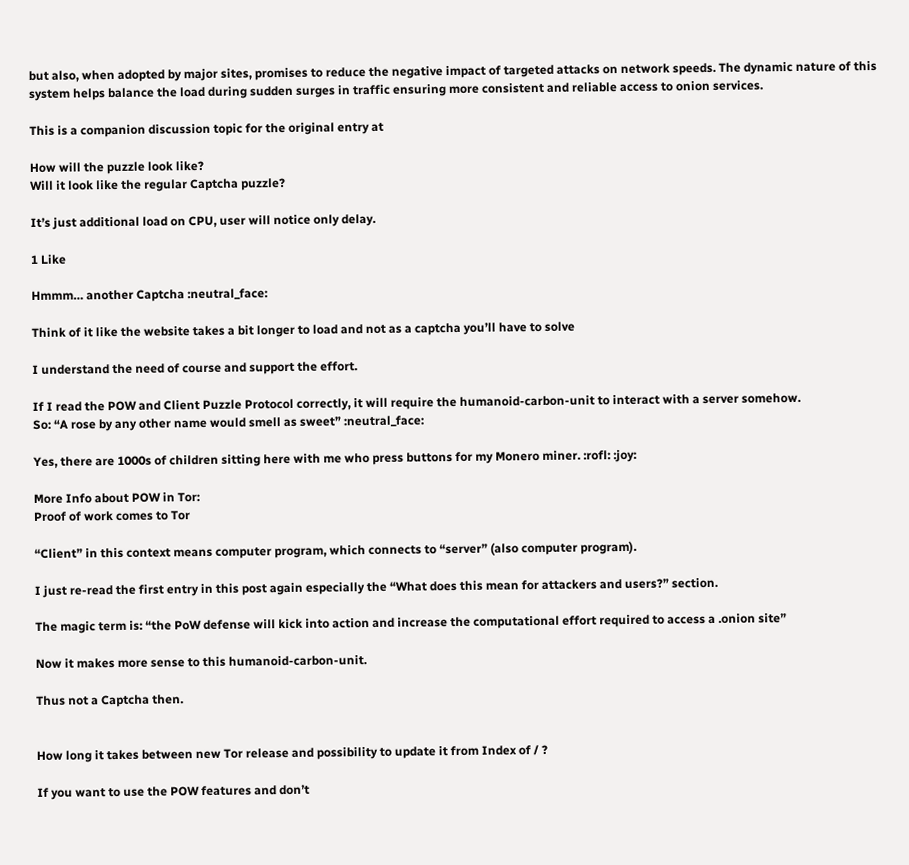but also, when adopted by major sites, promises to reduce the negative impact of targeted attacks on network speeds. The dynamic nature of this system helps balance the load during sudden surges in traffic ensuring more consistent and reliable access to onion services.

This is a companion discussion topic for the original entry at

How will the puzzle look like?
Will it look like the regular Captcha puzzle?

It’s just additional load on CPU, user will notice only delay.

1 Like

Hmmm… another Captcha :neutral_face:

Think of it like the website takes a bit longer to load and not as a captcha you’ll have to solve

I understand the need of course and support the effort.

If I read the POW and Client Puzzle Protocol correctly, it will require the humanoid-carbon-unit to interact with a server somehow.
So: “A rose by any other name would smell as sweet” :neutral_face:

Yes, there are 1000s of children sitting here with me who press buttons for my Monero miner. :rofl: :joy:

More Info about POW in Tor:
Proof of work comes to Tor

“Client” in this context means computer program, which connects to “server” (also computer program).

I just re-read the first entry in this post again especially the “What does this mean for attackers and users?” section.

The magic term is: “the PoW defense will kick into action and increase the computational effort required to access a .onion site”

Now it makes more sense to this humanoid-carbon-unit.

Thus not a Captcha then.


How long it takes between new Tor release and possibility to update it from Index of / ?

If you want to use the POW features and don’t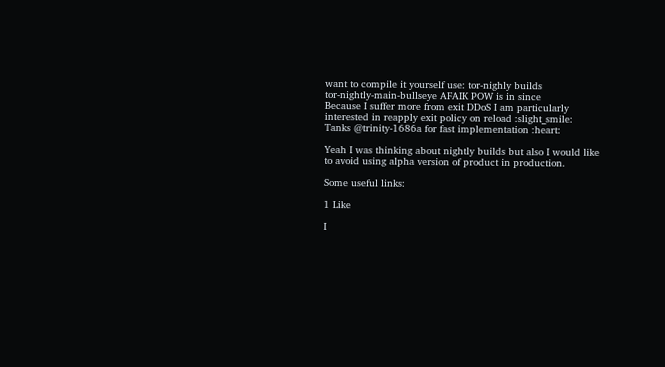want to compile it yourself use: tor-nighly builds
tor-nightly-main-bullseye AFAIK POW is in since
Because I suffer more from exit DDoS I am particularly interested in reapply exit policy on reload :slight_smile:
Tanks @trinity-1686a for fast implementation :heart:

Yeah I was thinking about nightly builds but also I would like to avoid using alpha version of product in production.

Some useful links:

1 Like

I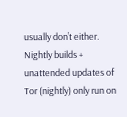usually don’t either. Nightly builds + unattended updates of Tor (nightly) only run on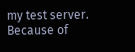my test server.
Because of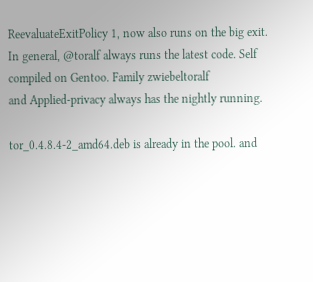ReevaluateExitPolicy 1, now also runs on the big exit.
In general, @toralf always runs the latest code. Self compiled on Gentoo. Family zwiebeltoralf
and Applied-privacy always has the nightly running.

tor_0.4.8.4-2_amd64.deb is already in the pool. and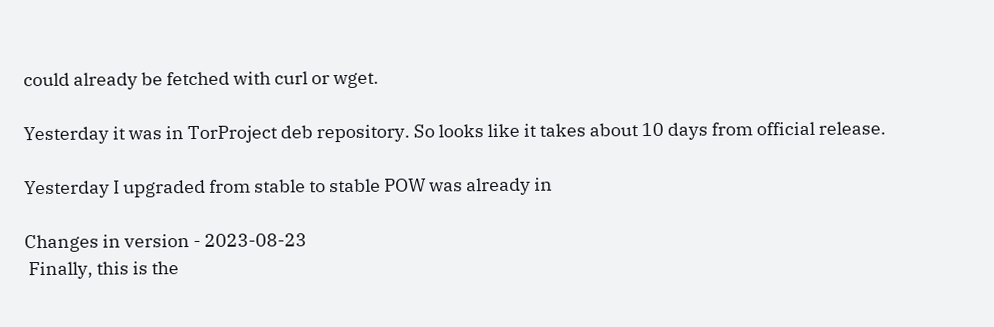could already be fetched with curl or wget.

Yesterday it was in TorProject deb repository. So looks like it takes about 10 days from official release.

Yesterday I upgraded from stable to stable POW was already in

Changes in version - 2023-08-23
 Finally, this is the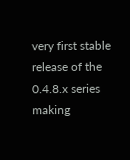very first stable release of the 0.4.8.x series making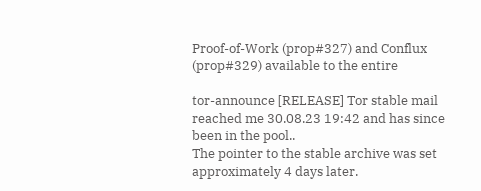Proof-of-Work (prop#327) and Conflux (prop#329) available to the entire

tor-announce [RELEASE] Tor stable mail reached me 30.08.23 19:42 and has since been in the pool..
The pointer to the stable archive was set approximately 4 days later.